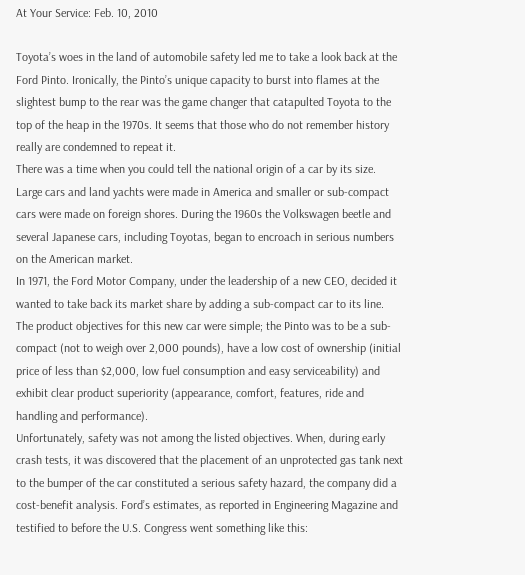At Your Service: Feb. 10, 2010

Toyota’s woes in the land of automobile safety led me to take a look back at the Ford Pinto. Ironically, the Pinto’s unique capacity to burst into flames at the slightest bump to the rear was the game changer that catapulted Toyota to the top of the heap in the 1970s. It seems that those who do not remember history really are condemned to repeat it.
There was a time when you could tell the national origin of a car by its size. Large cars and land yachts were made in America and smaller or sub-compact cars were made on foreign shores. During the 1960s the Volkswagen beetle and several Japanese cars, including Toyotas, began to encroach in serious numbers on the American market.
In 1971, the Ford Motor Company, under the leadership of a new CEO, decided it wanted to take back its market share by adding a sub-compact car to its line. The product objectives for this new car were simple; the Pinto was to be a sub-compact (not to weigh over 2,000 pounds), have a low cost of ownership (initial price of less than $2,000, low fuel consumption and easy serviceability) and exhibit clear product superiority (appearance, comfort, features, ride and handling and performance).
Unfortunately, safety was not among the listed objectives. When, during early crash tests, it was discovered that the placement of an unprotected gas tank next to the bumper of the car constituted a serious safety hazard, the company did a cost-benefit analysis. Ford’s estimates, as reported in Engineering Magazine and testified to before the U.S. Congress went something like this: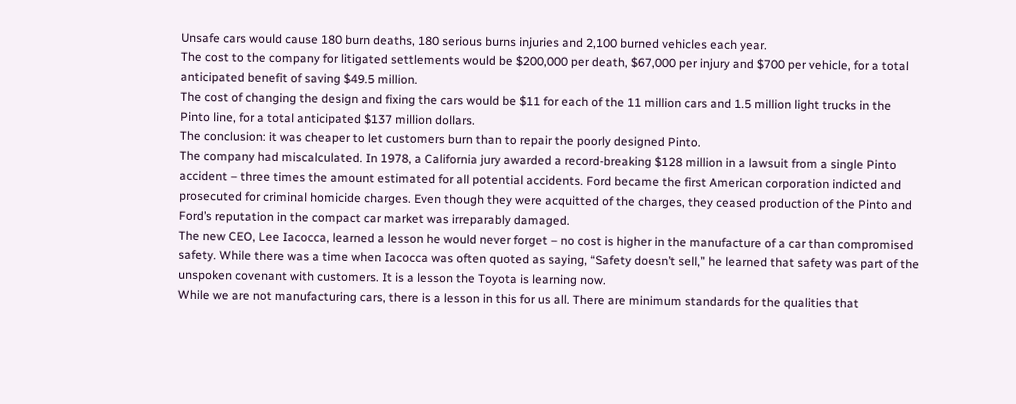Unsafe cars would cause 180 burn deaths, 180 serious burns injuries and 2,100 burned vehicles each year.
The cost to the company for litigated settlements would be $200,000 per death, $67,000 per injury and $700 per vehicle, for a total anticipated benefit of saving $49.5 million.
The cost of changing the design and fixing the cars would be $11 for each of the 11 million cars and 1.5 million light trucks in the Pinto line, for a total anticipated $137 million dollars.
The conclusion: it was cheaper to let customers burn than to repair the poorly designed Pinto.
The company had miscalculated. In 1978, a California jury awarded a record-breaking $128 million in a lawsuit from a single Pinto accident – three times the amount estimated for all potential accidents. Ford became the first American corporation indicted and prosecuted for criminal homicide charges. Even though they were acquitted of the charges, they ceased production of the Pinto and Ford’s reputation in the compact car market was irreparably damaged.
The new CEO, Lee Iacocca, learned a lesson he would never forget – no cost is higher in the manufacture of a car than compromised safety. While there was a time when Iacocca was often quoted as saying, “Safety doesn’t sell,” he learned that safety was part of the unspoken covenant with customers. It is a lesson the Toyota is learning now.
While we are not manufacturing cars, there is a lesson in this for us all. There are minimum standards for the qualities that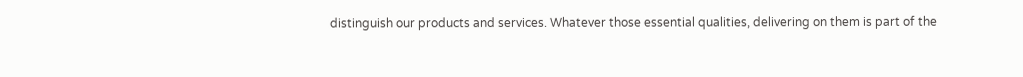distinguish our products and services. Whatever those essential qualities, delivering on them is part of the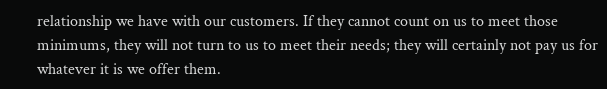relationship we have with our customers. If they cannot count on us to meet those minimums, they will not turn to us to meet their needs; they will certainly not pay us for whatever it is we offer them.